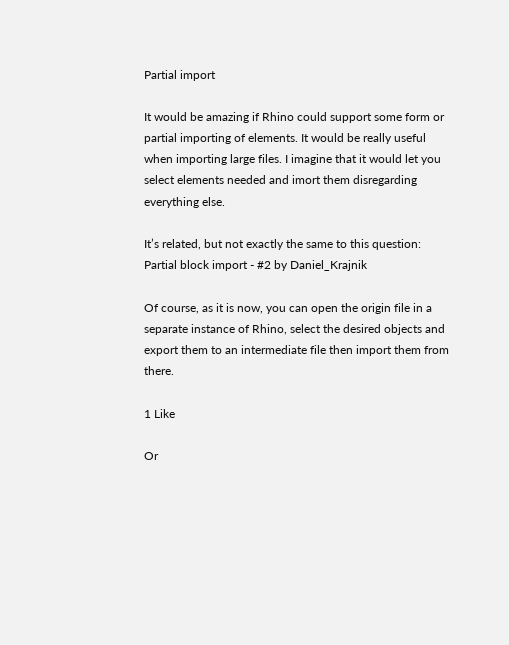Partial import

It would be amazing if Rhino could support some form or partial importing of elements. It would be really useful when importing large files. I imagine that it would let you select elements needed and imort them disregarding everything else.

It’s related, but not exactly the same to this question: Partial block import - #2 by Daniel_Krajnik

Of course, as it is now, you can open the origin file in a separate instance of Rhino, select the desired objects and export them to an intermediate file then import them from there.

1 Like

Or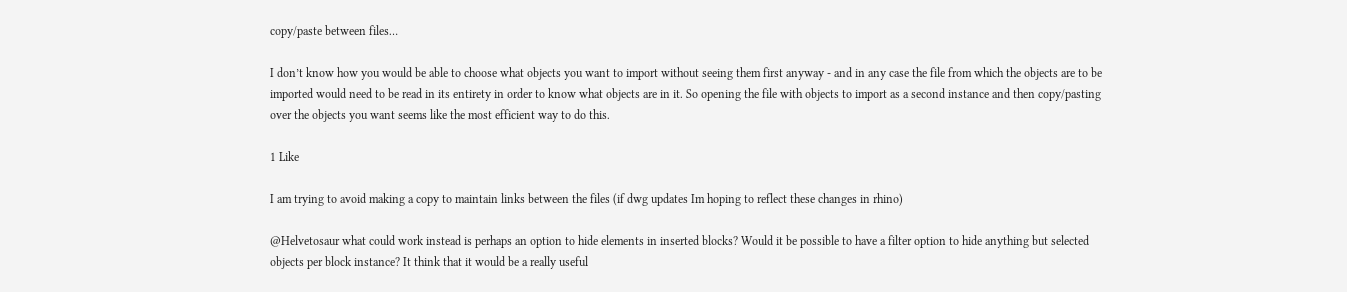copy/paste between files…

I don’t know how you would be able to choose what objects you want to import without seeing them first anyway - and in any case the file from which the objects are to be imported would need to be read in its entirety in order to know what objects are in it. So opening the file with objects to import as a second instance and then copy/pasting over the objects you want seems like the most efficient way to do this.

1 Like

I am trying to avoid making a copy to maintain links between the files (if dwg updates Im hoping to reflect these changes in rhino)

@Helvetosaur what could work instead is perhaps an option to hide elements in inserted blocks? Would it be possible to have a filter option to hide anything but selected objects per block instance? It think that it would be a really useful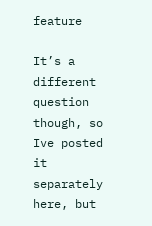feature

It’s a different question though, so Ive posted it separately here, but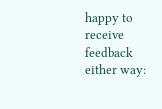happy to receive feedback either way: